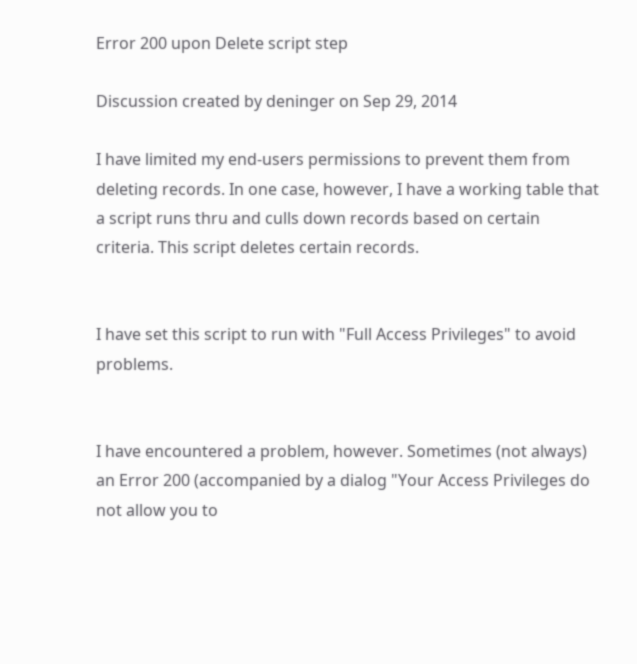Error 200 upon Delete script step

Discussion created by deninger on Sep 29, 2014

I have limited my end-users permissions to prevent them from deleting records. In one case, however, I have a working table that a script runs thru and culls down records based on certain criteria. This script deletes certain records.


I have set this script to run with "Full Access Privileges" to avoid problems.


I have encountered a problem, however. Sometimes (not always) an Error 200 (accompanied by a dialog "Your Access Privileges do not allow you to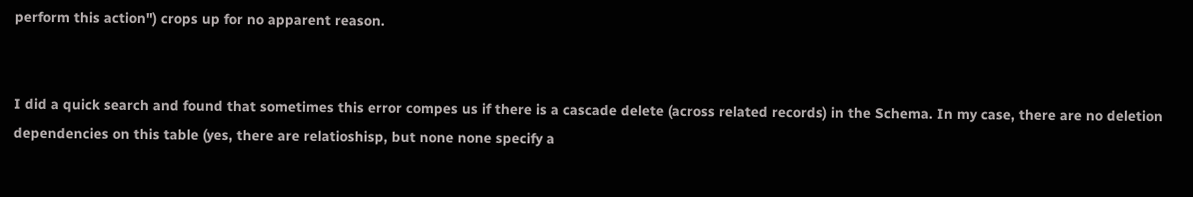perform this action") crops up for no apparent reason.


I did a quick search and found that sometimes this error compes us if there is a cascade delete (across related records) in the Schema. In my case, there are no deletion dependencies on this table (yes, there are relatioshisp, but none none specify a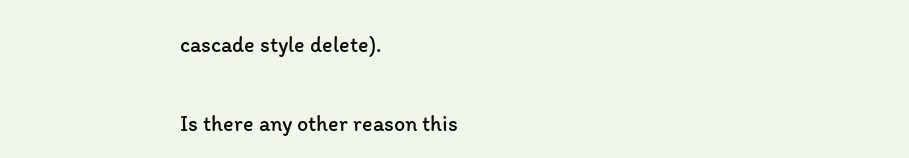cascade style delete).


Is there any other reason this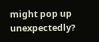might pop up unexpectedly?